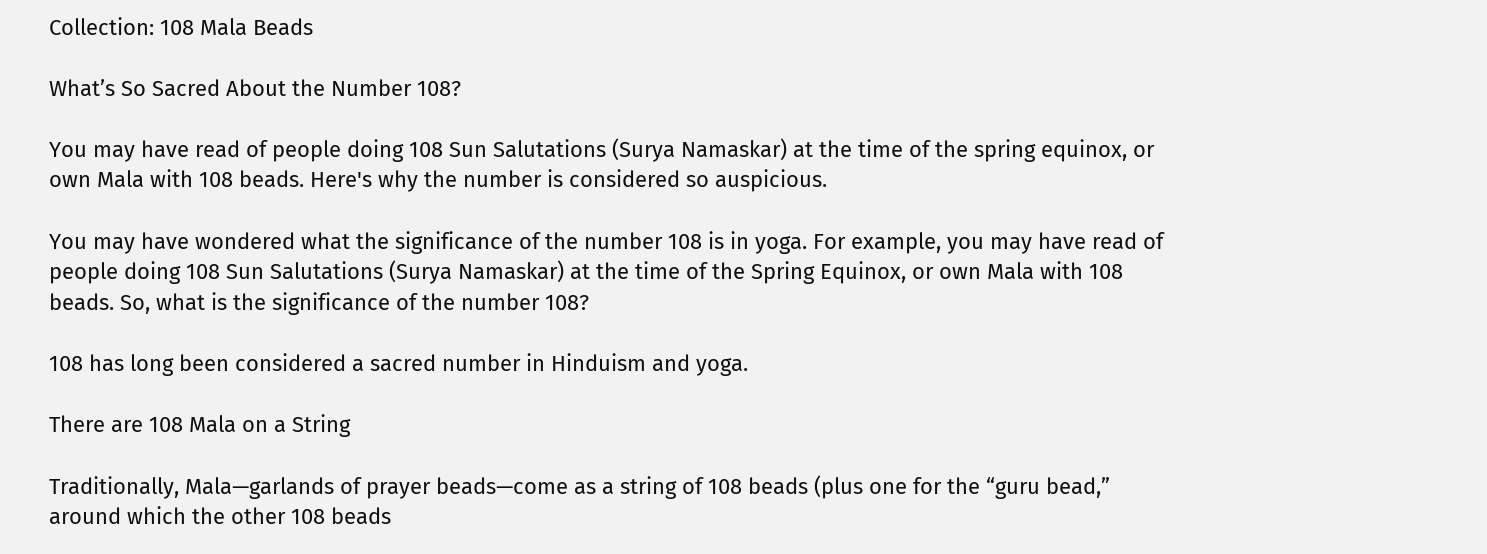Collection: 108 Mala Beads

What’s So Sacred About the Number 108?

You may have read of people doing 108 Sun Salutations (Surya Namaskar) at the time of the spring equinox, or own Mala with 108 beads. Here's why the number is considered so auspicious.

You may have wondered what the significance of the number 108 is in yoga. For example, you may have read of people doing 108 Sun Salutations (Surya Namaskar) at the time of the Spring Equinox, or own Mala with 108 beads. So, what is the significance of the number 108?

108 has long been considered a sacred number in Hinduism and yoga.

There are 108 Mala on a String

Traditionally, Mala—garlands of prayer beads—come as a string of 108 beads (plus one for the “guru bead,” around which the other 108 beads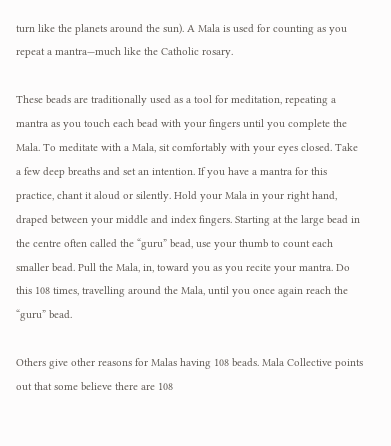turn like the planets around the sun). A Mala is used for counting as you repeat a mantra—much like the Catholic rosary.

These beads are traditionally used as a tool for meditation, repeating a mantra as you touch each bead with your fingers until you complete the Mala. To meditate with a Mala, sit comfortably with your eyes closed. Take a few deep breaths and set an intention. If you have a mantra for this practice, chant it aloud or silently. Hold your Mala in your right hand, draped between your middle and index fingers. Starting at the large bead in the centre often called the “guru” bead, use your thumb to count each smaller bead. Pull the Mala, in, toward you as you recite your mantra. Do this 108 times, travelling around the Mala, until you once again reach the “guru” bead.

Others give other reasons for Malas having 108 beads. Mala Collective points out that some believe there are 108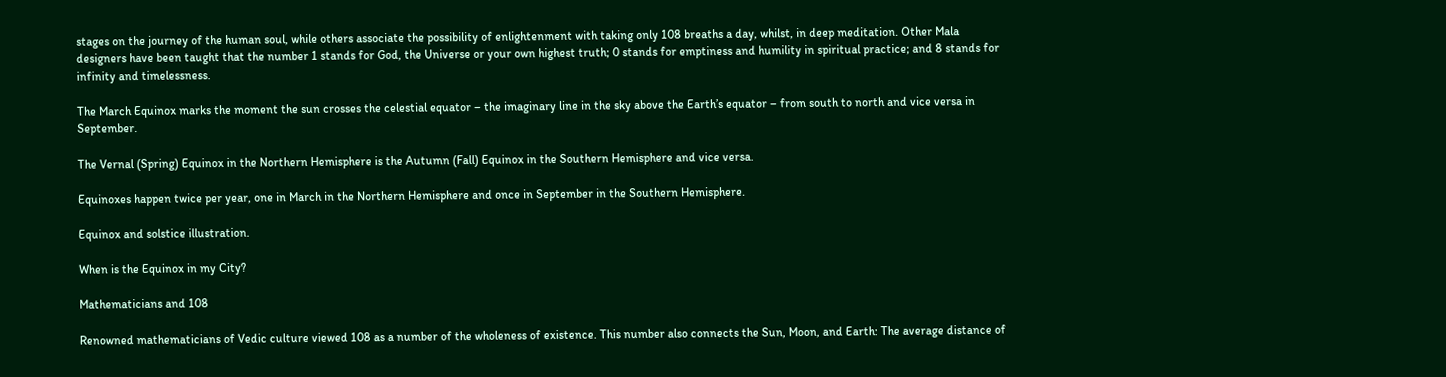stages on the journey of the human soul, while others associate the possibility of enlightenment with taking only 108 breaths a day, whilst, in deep meditation. Other Mala designers have been taught that the number 1 stands for God, the Universe or your own highest truth; 0 stands for emptiness and humility in spiritual practice; and 8 stands for infinity and timelessness.

The March Equinox marks the moment the sun crosses the celestial equator – the imaginary line in the sky above the Earth’s equator – from south to north and vice versa in September.

The Vernal (Spring) Equinox in the Northern Hemisphere is the Autumn (Fall) Equinox in the Southern Hemisphere and vice versa.

Equinoxes happen twice per year, one in March in the Northern Hemisphere and once in September in the Southern Hemisphere.

Equinox and solstice illustration.

When is the Equinox in my City?

Mathematicians and 108

Renowned mathematicians of Vedic culture viewed 108 as a number of the wholeness of existence. This number also connects the Sun, Moon, and Earth: The average distance of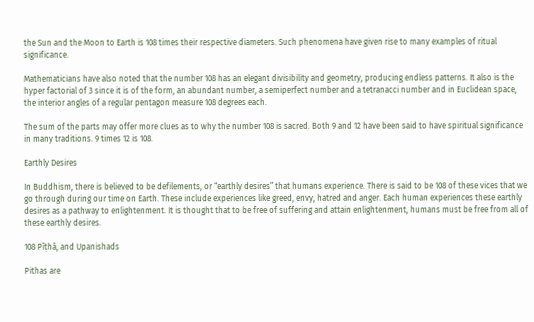the Sun and the Moon to Earth is 108 times their respective diameters. Such phenomena have given rise to many examples of ritual significance.

Mathematicians have also noted that the number 108 has an elegant divisibility and geometry, producing endless patterns. It also is the hyper factorial of 3 since it is of the form, an abundant number, a semiperfect number and a tetranacci number and in Euclidean space, the interior angles of a regular pentagon measure 108 degrees each.

The sum of the parts may offer more clues as to why the number 108 is sacred. Both 9 and 12 have been said to have spiritual significance in many traditions. 9 times 12 is 108.

Earthly Desires

In Buddhism, there is believed to be defilements, or “earthly desires” that humans experience. There is said to be 108 of these vices that we go through during our time on Earth. These include experiences like greed, envy, hatred and anger. Each human experiences these earthly desires as a pathway to enlightenment. It is thought that to be free of suffering and attain enlightenment, humans must be free from all of these earthly desires.

108 Pīṭhā, and Upanishads

Pithas are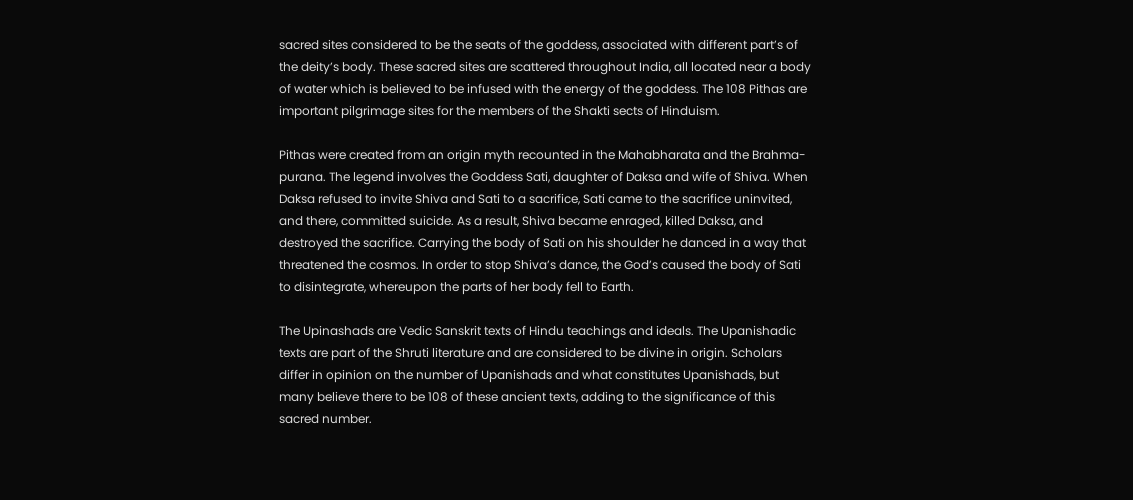sacred sites considered to be the seats of the goddess, associated with different part’s of the deity’s body. These sacred sites are scattered throughout India, all located near a body of water which is believed to be infused with the energy of the goddess. The 108 Pithas are important pilgrimage sites for the members of the Shakti sects of Hinduism.

Pithas were created from an origin myth recounted in the Mahabharata and the Brahma-purana. The legend involves the Goddess Sati, daughter of Daksa and wife of Shiva. When Daksa refused to invite Shiva and Sati to a sacrifice, Sati came to the sacrifice uninvited, and there, committed suicide. As a result, Shiva became enraged, killed Daksa, and destroyed the sacrifice. Carrying the body of Sati on his shoulder he danced in a way that threatened the cosmos. In order to stop Shiva’s dance, the God’s caused the body of Sati to disintegrate, whereupon the parts of her body fell to Earth.

The Upinashads are Vedic Sanskrit texts of Hindu teachings and ideals. The Upanishadic texts are part of the Shruti literature and are considered to be divine in origin. Scholars differ in opinion on the number of Upanishads and what constitutes Upanishads, but many believe there to be 108 of these ancient texts, adding to the significance of this sacred number.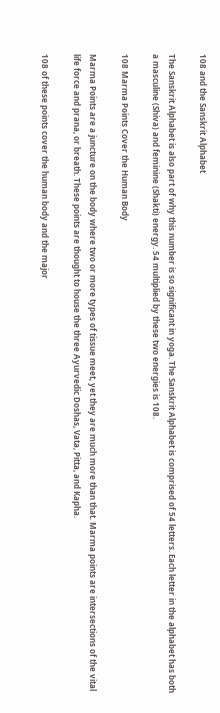108 and the Sanskrit Alphabet

The Sanskrit Alphabet is also part of why this number is so significant in yoga. The Sanskrit Alphabet is comprised of 54 letters. Each letter in the alphabet has both a masculine (Shiva) and feminine (Shakti) energy. 54 multiplied by these two energies is 108.

108 Marma Points Cover the Human Body

Marma Points are a juncture on the body where two or more types of tissue meet, yet they are much more than that. Marma points are intersections of the vital life force and prana, or breath. These points are thought to house the three Ayurvedic Doshas, Vata, Pitta, and Kapha.

108 of these points cover the human body and the major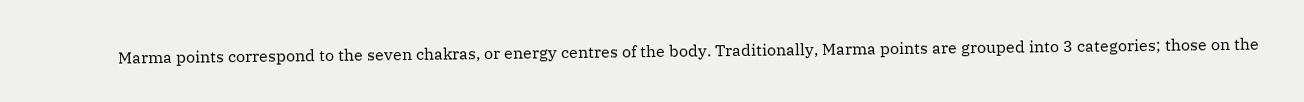Marma points correspond to the seven chakras, or energy centres of the body. Traditionally, Marma points are grouped into 3 categories; those on the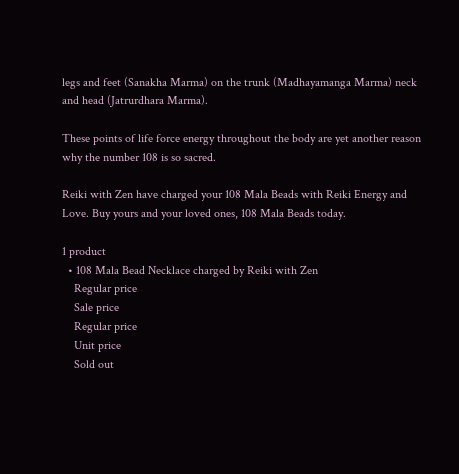legs and feet (Sanakha Marma) on the trunk (Madhayamanga Marma) neck and head (Jatrurdhara Marma).

These points of life force energy throughout the body are yet another reason why the number 108 is so sacred.

Reiki with Zen have charged your 108 Mala Beads with Reiki Energy and Love. Buy yours and your loved ones, 108 Mala Beads today.

1 product
  • 108 Mala Bead Necklace charged by Reiki with Zen
    Regular price
    Sale price
    Regular price
    Unit price
    Sold out